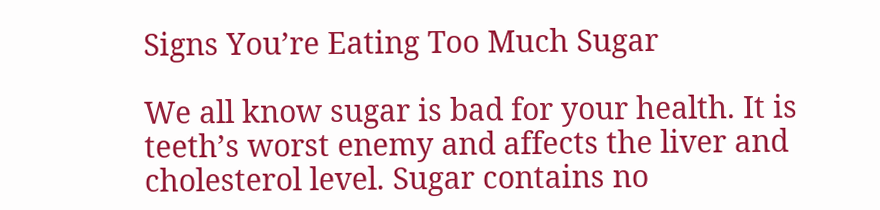Signs You’re Eating Too Much Sugar

We all know sugar is bad for your health. It is teeth’s worst enemy and affects the liver and cholesterol level. Sugar contains no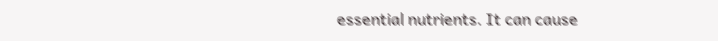essential nutrients. It can cause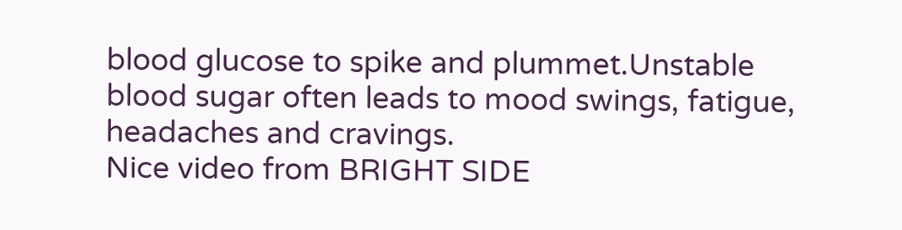blood glucose to spike and plummet.Unstable blood sugar often leads to mood swings, fatigue, headaches and cravings.
Nice video from BRIGHT SIDE